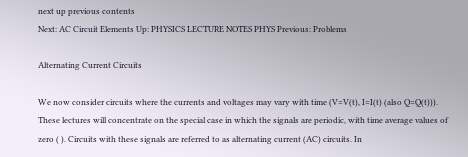next up previous contents
Next: AC Circuit Elements Up: PHYSICS LECTURE NOTES PHYS Previous: Problems

Alternating Current Circuits

We now consider circuits where the currents and voltages may vary with time (V=V(t), I=I(t) (also Q=Q(t))). These lectures will concentrate on the special case in which the signals are periodic, with time average values of zero ( ). Circuits with these signals are referred to as alternating current (AC) circuits. In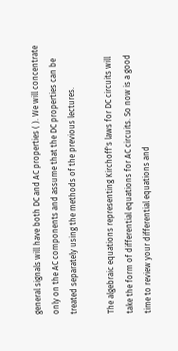general signals will have both DC and AC properties ( ). We will concentrate only on the AC components and assume that the DC properties can be treated separately using the methods of the previous lectures.

The algebraic equations representing Kirchoff's laws for DC circuits will take the form of differential equations for AC circuits. So now is a good time to review your differential equations and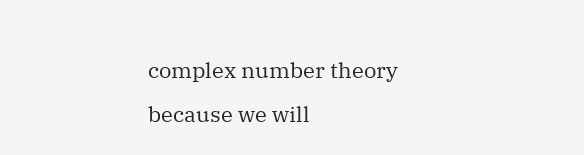complex number theory because we will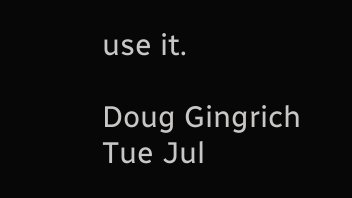use it.

Doug Gingrich
Tue Jul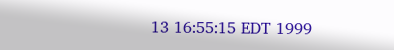13 16:55:15 EDT 1999